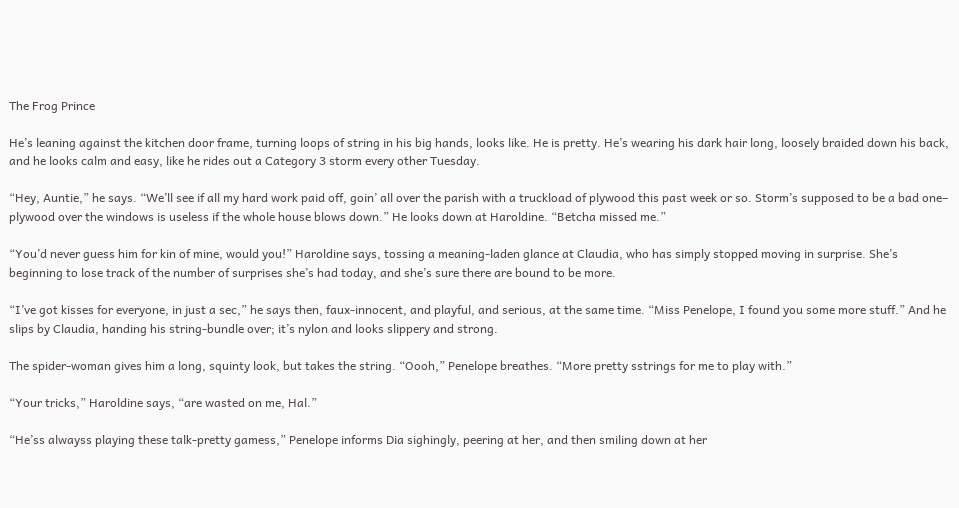The Frog Prince

He’s leaning against the kitchen door frame, turning loops of string in his big hands, looks like. He is pretty. He’s wearing his dark hair long, loosely braided down his back, and he looks calm and easy, like he rides out a Category 3 storm every other Tuesday.

“Hey, Auntie,” he says. “We’ll see if all my hard work paid off, goin’ all over the parish with a truckload of plywood this past week or so. Storm’s supposed to be a bad one– plywood over the windows is useless if the whole house blows down.” He looks down at Haroldine. “Betcha missed me.”

“You’d never guess him for kin of mine, would you!” Haroldine says, tossing a meaning-laden glance at Claudia, who has simply stopped moving in surprise. She’s beginning to lose track of the number of surprises she’s had today, and she’s sure there are bound to be more.

“I’ve got kisses for everyone, in just a sec,” he says then, faux-innocent, and playful, and serious, at the same time. “Miss Penelope, I found you some more stuff.” And he slips by Claudia, handing his string-bundle over; it’s nylon and looks slippery and strong.

The spider-woman gives him a long, squinty look, but takes the string. “Oooh,” Penelope breathes. “More pretty sstrings for me to play with.”

“Your tricks,” Haroldine says, “are wasted on me, Hal.”

“He’ss alwayss playing these talk-pretty gamess,” Penelope informs Dia sighingly, peering at her, and then smiling down at her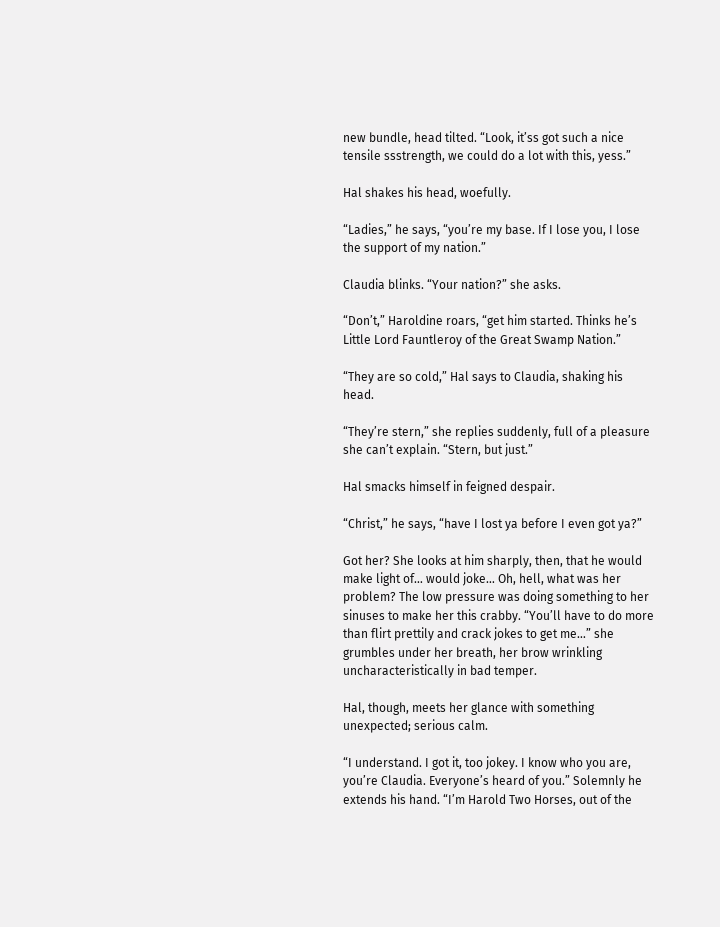new bundle, head tilted. “Look, it’ss got such a nice tensile ssstrength, we could do a lot with this, yess.”

Hal shakes his head, woefully.

“Ladies,” he says, “you’re my base. If I lose you, I lose the support of my nation.”

Claudia blinks. “Your nation?” she asks.

“Don’t,” Haroldine roars, “get him started. Thinks he’s Little Lord Fauntleroy of the Great Swamp Nation.”

“They are so cold,” Hal says to Claudia, shaking his head.

“They’re stern,” she replies suddenly, full of a pleasure she can’t explain. “Stern, but just.”

Hal smacks himself in feigned despair.

“Christ,” he says, “have I lost ya before I even got ya?”

Got her? She looks at him sharply, then, that he would make light of… would joke… Oh, hell, what was her problem? The low pressure was doing something to her sinuses to make her this crabby. “You’ll have to do more than flirt prettily and crack jokes to get me…” she grumbles under her breath, her brow wrinkling uncharacteristically in bad temper.

Hal, though, meets her glance with something unexpected; serious calm.

“I understand. I got it, too jokey. I know who you are, you’re Claudia. Everyone’s heard of you.” Solemnly he extends his hand. “I’m Harold Two Horses, out of the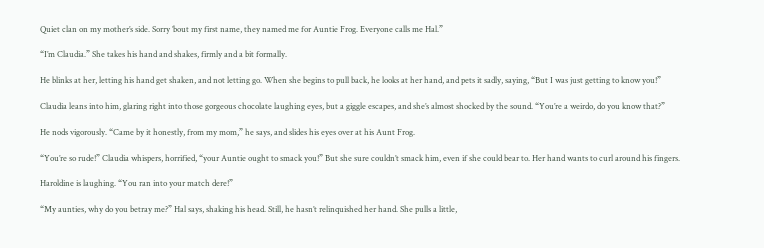Quiet clan on my mother’s side. Sorry ’bout my first name, they named me for Auntie Frog. Everyone calls me Hal.”

“I’m Claudia.” She takes his hand and shakes, firmly and a bit formally.

He blinks at her, letting his hand get shaken, and not letting go. When she begins to pull back, he looks at her hand, and pets it sadly, saying, “But I was just getting to know you!”

Claudia leans into him, glaring right into those gorgeous chocolate laughing eyes, but a giggle escapes, and she’s almost shocked by the sound. “You’re a weirdo, do you know that?”

He nods vigorously. “Came by it honestly, from my mom,” he says, and slides his eyes over at his Aunt Frog.

“You’re so rude!” Claudia whispers, horrified, “your Auntie ought to smack you!” But she sure couldn’t smack him, even if she could bear to. Her hand wants to curl around his fingers.

Haroldine is laughing. “You ran into your match dere!”

“My aunties, why do you betray me?” Hal says, shaking his head. Still, he hasn’t relinquished her hand. She pulls a little,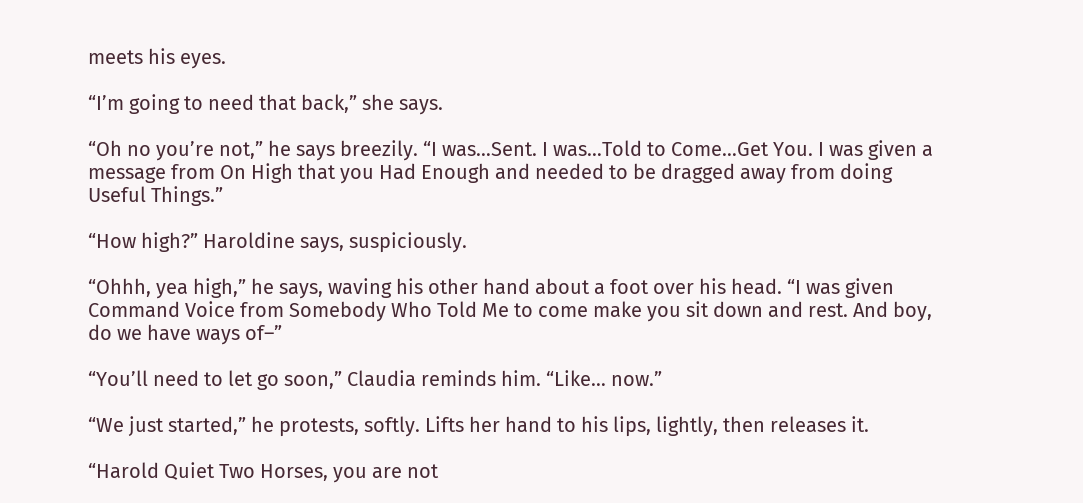meets his eyes.

“I’m going to need that back,” she says.

“Oh no you’re not,” he says breezily. “I was…Sent. I was…Told to Come…Get You. I was given a message from On High that you Had Enough and needed to be dragged away from doing Useful Things.”

“How high?” Haroldine says, suspiciously.

“Ohhh, yea high,” he says, waving his other hand about a foot over his head. “I was given Command Voice from Somebody Who Told Me to come make you sit down and rest. And boy, do we have ways of–”

“You’ll need to let go soon,” Claudia reminds him. “Like… now.”

“We just started,” he protests, softly. Lifts her hand to his lips, lightly, then releases it.

“Harold Quiet Two Horses, you are not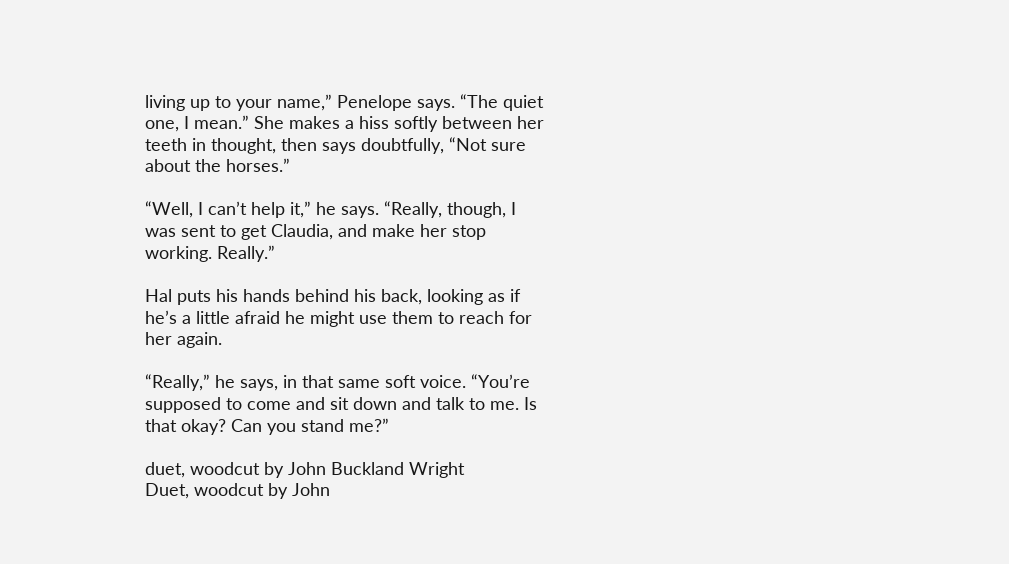living up to your name,” Penelope says. “The quiet one, I mean.” She makes a hiss softly between her teeth in thought, then says doubtfully, “Not sure about the horses.”

“Well, I can’t help it,” he says. “Really, though, I was sent to get Claudia, and make her stop working. Really.”

Hal puts his hands behind his back, looking as if he’s a little afraid he might use them to reach for her again.

“Really,” he says, in that same soft voice. “You’re supposed to come and sit down and talk to me. Is that okay? Can you stand me?”

duet, woodcut by John Buckland Wright
Duet, woodcut by John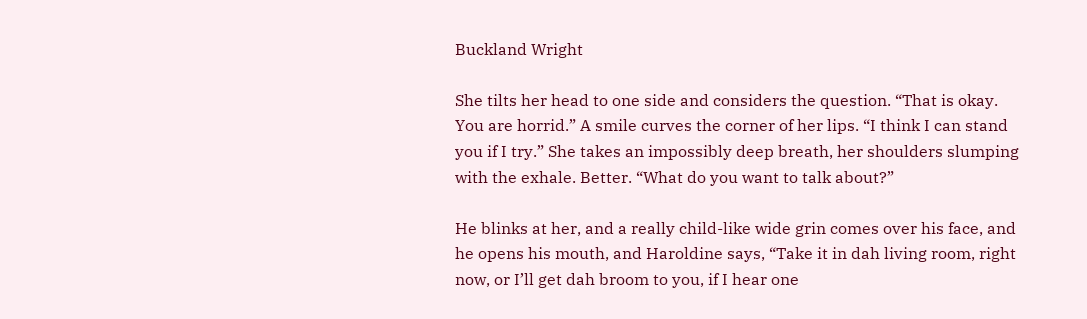Buckland Wright

She tilts her head to one side and considers the question. “That is okay. You are horrid.” A smile curves the corner of her lips. “I think I can stand you if I try.” She takes an impossibly deep breath, her shoulders slumping with the exhale. Better. “What do you want to talk about?”

He blinks at her, and a really child-like wide grin comes over his face, and he opens his mouth, and Haroldine says, “Take it in dah living room, right now, or I’ll get dah broom to you, if I hear one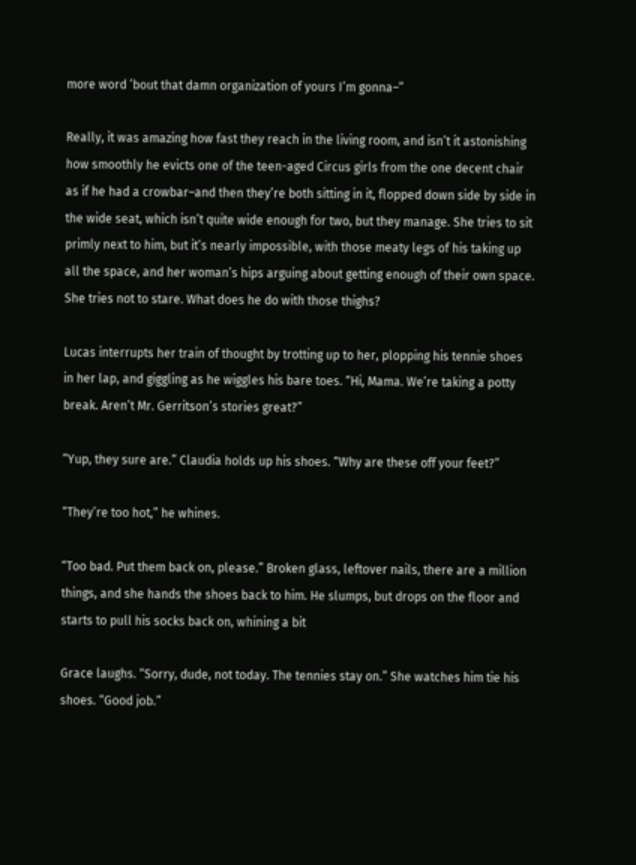more word ’bout that damn organization of yours I’m gonna–”

Really, it was amazing how fast they reach in the living room, and isn’t it astonishing how smoothly he evicts one of the teen-aged Circus girls from the one decent chair as if he had a crowbar–and then they’re both sitting in it, flopped down side by side in the wide seat, which isn’t quite wide enough for two, but they manage. She tries to sit primly next to him, but it’s nearly impossible, with those meaty legs of his taking up all the space, and her woman’s hips arguing about getting enough of their own space. She tries not to stare. What does he do with those thighs?

Lucas interrupts her train of thought by trotting up to her, plopping his tennie shoes in her lap, and giggling as he wiggles his bare toes. “Hi, Mama. We’re taking a potty break. Aren’t Mr. Gerritson’s stories great?”

“Yup, they sure are.” Claudia holds up his shoes. “Why are these off your feet?”

“They’re too hot,” he whines.

“Too bad. Put them back on, please.” Broken glass, leftover nails, there are a million things, and she hands the shoes back to him. He slumps, but drops on the floor and starts to pull his socks back on, whining a bit

Grace laughs. “Sorry, dude, not today. The tennies stay on.” She watches him tie his shoes. “Good job.”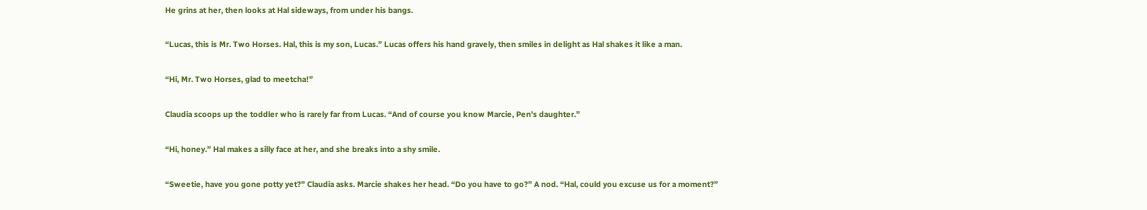He grins at her, then looks at Hal sideways, from under his bangs.

“Lucas, this is Mr. Two Horses. Hal, this is my son, Lucas.” Lucas offers his hand gravely, then smiles in delight as Hal shakes it like a man.

“Hi, Mr. Two Horses, glad to meetcha!”

Claudia scoops up the toddler who is rarely far from Lucas. “And of course you know Marcie, Pen’s daughter.”

“Hi, honey.” Hal makes a silly face at her, and she breaks into a shy smile.

“Sweetie, have you gone potty yet?” Claudia asks. Marcie shakes her head. “Do you have to go?” A nod. “Hal, could you excuse us for a moment?”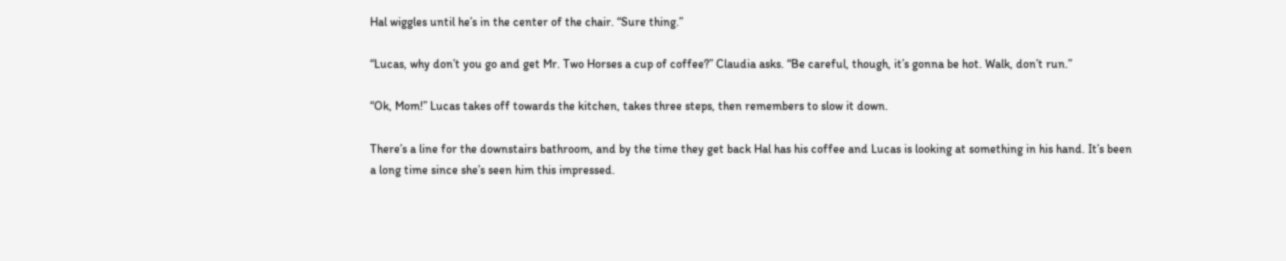Hal wiggles until he’s in the center of the chair. “Sure thing.”

“Lucas, why don’t you go and get Mr. Two Horses a cup of coffee?” Claudia asks. “Be careful, though, it’s gonna be hot. Walk, don’t run.”

“Ok, Mom!” Lucas takes off towards the kitchen, takes three steps, then remembers to slow it down.

There’s a line for the downstairs bathroom, and by the time they get back Hal has his coffee and Lucas is looking at something in his hand. It’s been a long time since she’s seen him this impressed.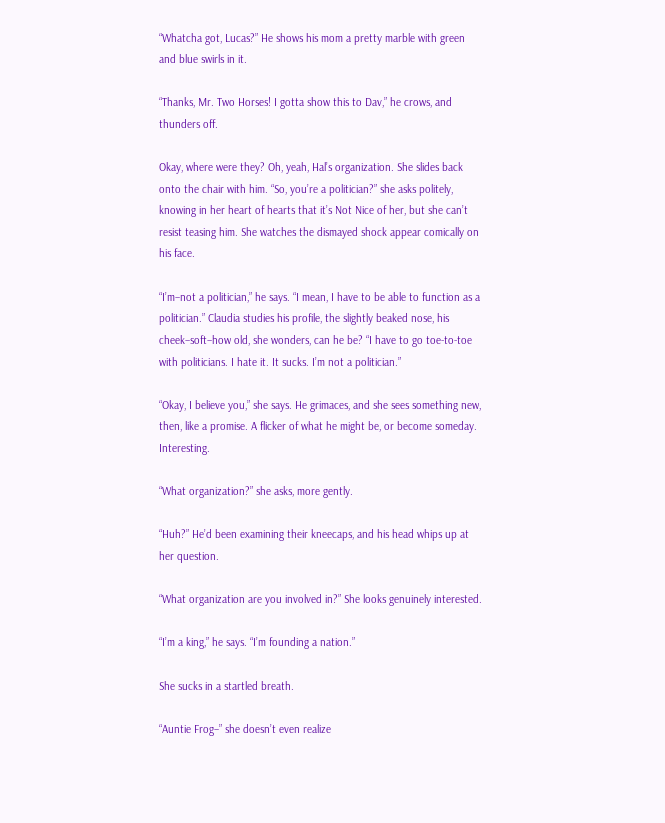“Whatcha got, Lucas?” He shows his mom a pretty marble with green and blue swirls in it.

“Thanks, Mr. Two Horses! I gotta show this to Dav,” he crows, and thunders off.

Okay, where were they? Oh, yeah, Hal’s organization. She slides back onto the chair with him. “So, you’re a politician?” she asks politely, knowing in her heart of hearts that it’s Not Nice of her, but she can’t resist teasing him. She watches the dismayed shock appear comically on his face.

“I’m–not a politician,” he says. “I mean, I have to be able to function as a politician.” Claudia studies his profile, the slightly beaked nose, his cheek–soft–how old, she wonders, can he be? “I have to go toe-to-toe with politicians. I hate it. It sucks. I’m not a politician.”

“Okay, I believe you,” she says. He grimaces, and she sees something new, then, like a promise. A flicker of what he might be, or become someday. Interesting.

“What organization?” she asks, more gently.

“Huh?” He’d been examining their kneecaps, and his head whips up at her question.

“What organization are you involved in?” She looks genuinely interested.

“I’m a king,” he says. “I’m founding a nation.”

She sucks in a startled breath.

“Auntie Frog–” she doesn’t even realize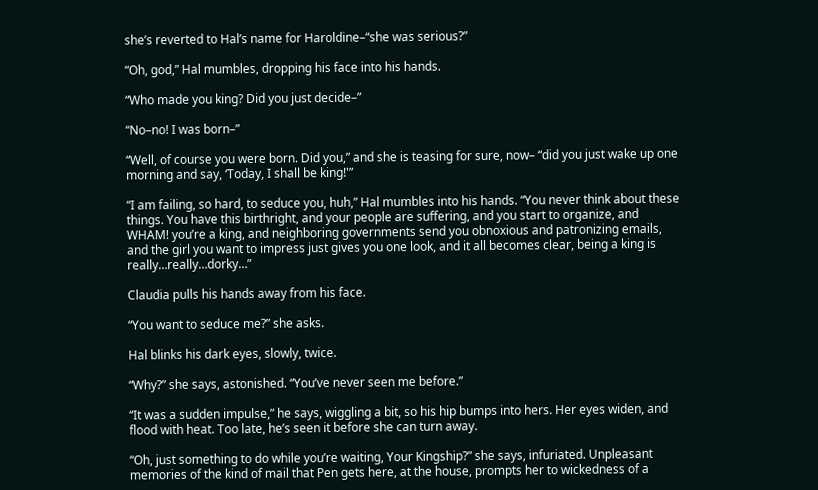she’s reverted to Hal’s name for Haroldine–“she was serious?”

“Oh, god,” Hal mumbles, dropping his face into his hands.

“Who made you king? Did you just decide–”

“No–no! I was born–”

“Well, of course you were born. Did you,” and she is teasing for sure, now– “did you just wake up one morning and say, ‘Today, I shall be king!'”

“I am failing, so hard, to seduce you, huh,” Hal mumbles into his hands. “You never think about these things. You have this birthright, and your people are suffering, and you start to organize, and WHAM! you’re a king, and neighboring governments send you obnoxious and patronizing emails, and the girl you want to impress just gives you one look, and it all becomes clear, being a king is really…really…dorky…”

Claudia pulls his hands away from his face.

“You want to seduce me?” she asks.

Hal blinks his dark eyes, slowly, twice.

“Why?” she says, astonished. “You’ve never seen me before.”

“It was a sudden impulse,” he says, wiggling a bit, so his hip bumps into hers. Her eyes widen, and flood with heat. Too late, he’s seen it before she can turn away.

“Oh, just something to do while you’re waiting, Your Kingship?” she says, infuriated. Unpleasant memories of the kind of mail that Pen gets here, at the house, prompts her to wickedness of a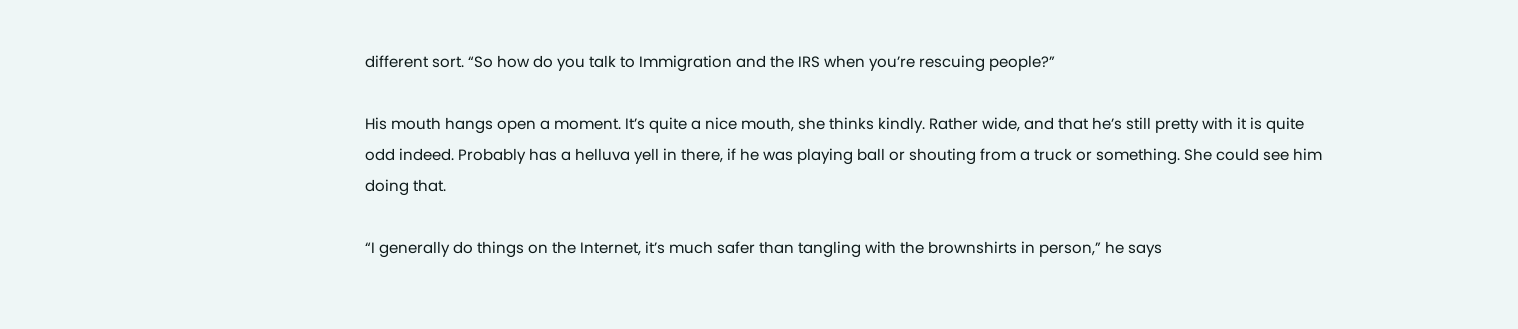different sort. “So how do you talk to Immigration and the IRS when you’re rescuing people?”

His mouth hangs open a moment. It’s quite a nice mouth, she thinks kindly. Rather wide, and that he’s still pretty with it is quite odd indeed. Probably has a helluva yell in there, if he was playing ball or shouting from a truck or something. She could see him doing that.

“I generally do things on the Internet, it’s much safer than tangling with the brownshirts in person,” he says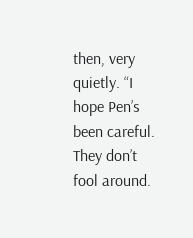then, very quietly. “I hope Pen’s been careful. They don’t fool around.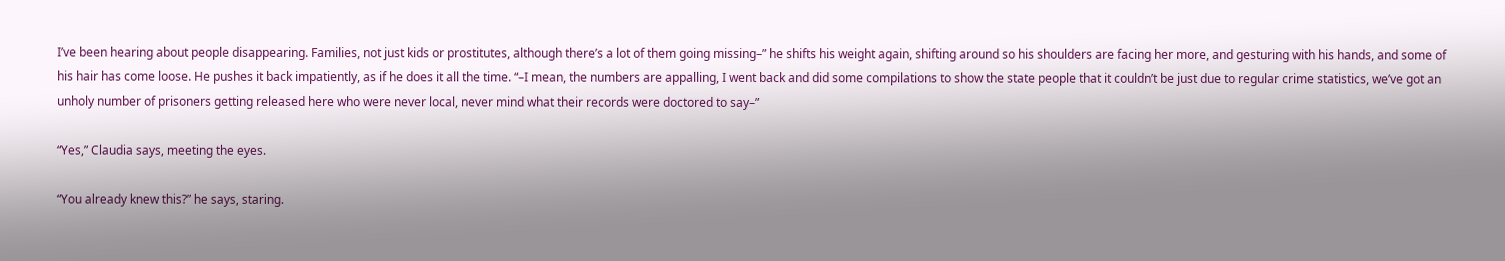I’ve been hearing about people disappearing. Families, not just kids or prostitutes, although there’s a lot of them going missing–” he shifts his weight again, shifting around so his shoulders are facing her more, and gesturing with his hands, and some of his hair has come loose. He pushes it back impatiently, as if he does it all the time. “–I mean, the numbers are appalling, I went back and did some compilations to show the state people that it couldn’t be just due to regular crime statistics, we’ve got an unholy number of prisoners getting released here who were never local, never mind what their records were doctored to say–”

“Yes,” Claudia says, meeting the eyes.

“You already knew this?” he says, staring.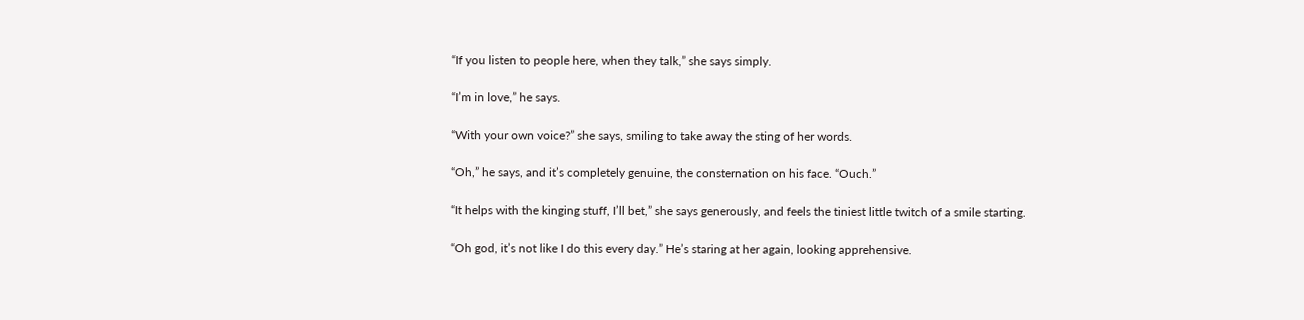“If you listen to people here, when they talk,” she says simply.

“I’m in love,” he says.

“With your own voice?” she says, smiling to take away the sting of her words.

“Oh,” he says, and it’s completely genuine, the consternation on his face. “Ouch.”

“It helps with the kinging stuff, I’ll bet,” she says generously, and feels the tiniest little twitch of a smile starting.

“Oh god, it’s not like I do this every day.” He’s staring at her again, looking apprehensive.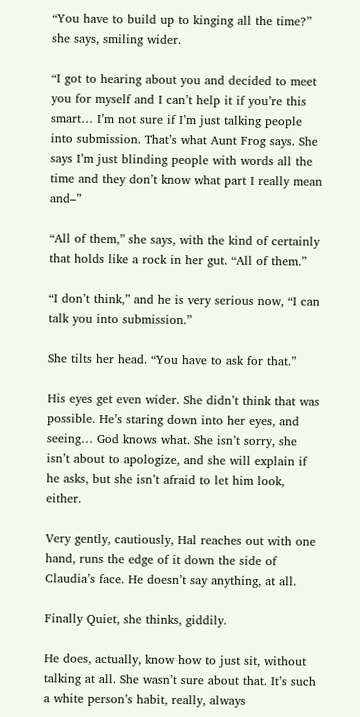“You have to build up to kinging all the time?” she says, smiling wider.

“I got to hearing about you and decided to meet you for myself and I can’t help it if you’re this smart… I’m not sure if I’m just talking people into submission. That’s what Aunt Frog says. She says I’m just blinding people with words all the time and they don’t know what part I really mean and–”

“All of them,” she says, with the kind of certainly that holds like a rock in her gut. “All of them.”

“I don’t think,” and he is very serious now, “I can talk you into submission.”

She tilts her head. “You have to ask for that.”

His eyes get even wider. She didn’t think that was possible. He’s staring down into her eyes, and seeing… God knows what. She isn’t sorry, she isn’t about to apologize, and she will explain if he asks, but she isn’t afraid to let him look, either.

Very gently, cautiously, Hal reaches out with one hand, runs the edge of it down the side of Claudia’s face. He doesn’t say anything, at all.

Finally Quiet, she thinks, giddily.

He does, actually, know how to just sit, without talking at all. She wasn’t sure about that. It’s such a white person’s habit, really, always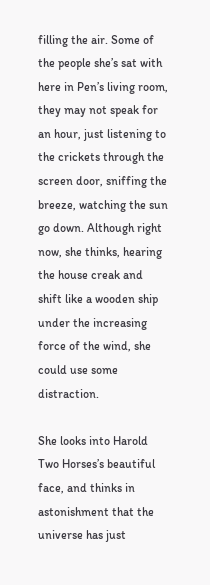filling the air. Some of the people she’s sat with here in Pen’s living room, they may not speak for an hour, just listening to the crickets through the screen door, sniffing the breeze, watching the sun go down. Although right now, she thinks, hearing the house creak and shift like a wooden ship under the increasing force of the wind, she could use some distraction.

She looks into Harold Two Horses’s beautiful face, and thinks in astonishment that the universe has just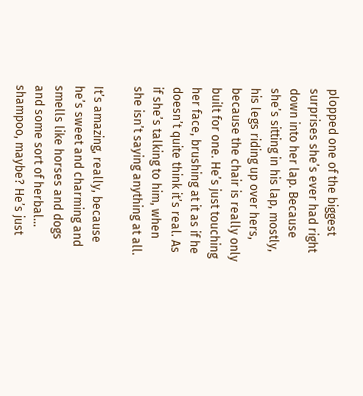plopped one of the biggest surprises she’s ever had right down into her lap. Because she’s sitting in his lap, mostly, his legs riding up over hers, because the chair is really only built for one. He’s just touching her face, brushing at it as if he doesn’t quite think it’s real. As if she’s talking to him, when she isn’t saying anything at all.

It’s amazing, really, because he’s sweet and charming and smells like horses and dogs and some sort of herbal… shampoo, maybe? He’s just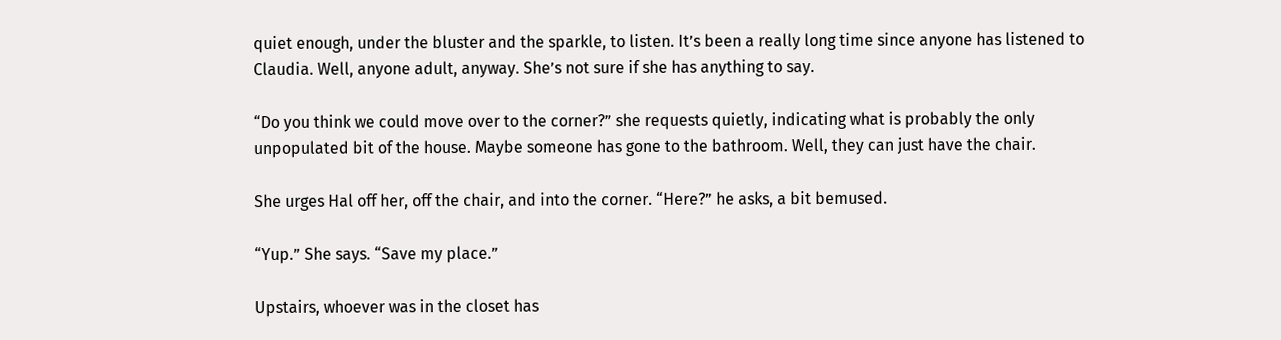quiet enough, under the bluster and the sparkle, to listen. It’s been a really long time since anyone has listened to Claudia. Well, anyone adult, anyway. She’s not sure if she has anything to say.

“Do you think we could move over to the corner?” she requests quietly, indicating what is probably the only unpopulated bit of the house. Maybe someone has gone to the bathroom. Well, they can just have the chair.

She urges Hal off her, off the chair, and into the corner. “Here?” he asks, a bit bemused.

“Yup.” She says. “Save my place.”

Upstairs, whoever was in the closet has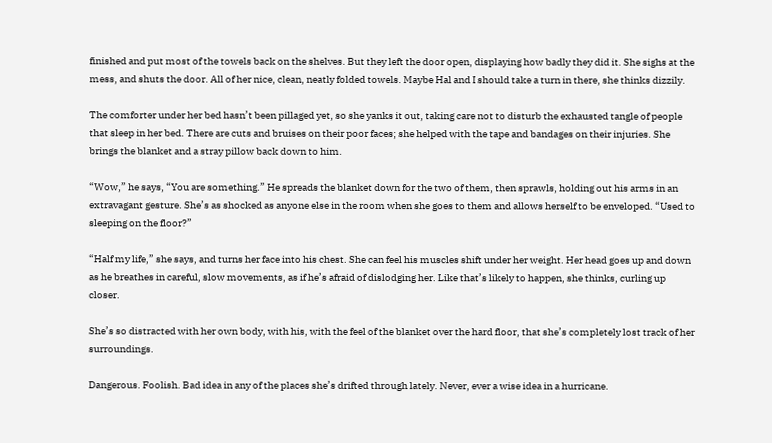finished and put most of the towels back on the shelves. But they left the door open, displaying how badly they did it. She sighs at the mess, and shuts the door. All of her nice, clean, neatly folded towels. Maybe Hal and I should take a turn in there, she thinks dizzily.

The comforter under her bed hasn’t been pillaged yet, so she yanks it out, taking care not to disturb the exhausted tangle of people that sleep in her bed. There are cuts and bruises on their poor faces; she helped with the tape and bandages on their injuries. She brings the blanket and a stray pillow back down to him.

“Wow,” he says, “You are something.” He spreads the blanket down for the two of them, then sprawls, holding out his arms in an extravagant gesture. She’s as shocked as anyone else in the room when she goes to them and allows herself to be enveloped. “Used to sleeping on the floor?”

“Half my life,” she says, and turns her face into his chest. She can feel his muscles shift under her weight. Her head goes up and down as he breathes in careful, slow movements, as if he’s afraid of dislodging her. Like that’s likely to happen, she thinks, curling up closer.

She’s so distracted with her own body, with his, with the feel of the blanket over the hard floor, that she’s completely lost track of her surroundings.

Dangerous. Foolish. Bad idea in any of the places she’s drifted through lately. Never, ever a wise idea in a hurricane.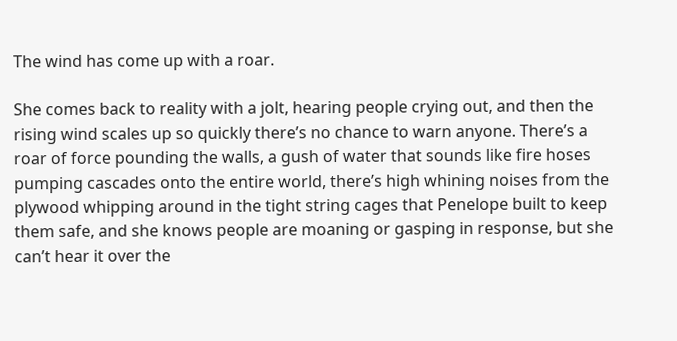The wind has come up with a roar.

She comes back to reality with a jolt, hearing people crying out, and then the rising wind scales up so quickly there’s no chance to warn anyone. There’s a roar of force pounding the walls, a gush of water that sounds like fire hoses pumping cascades onto the entire world, there’s high whining noises from the plywood whipping around in the tight string cages that Penelope built to keep them safe, and she knows people are moaning or gasping in response, but she can’t hear it over the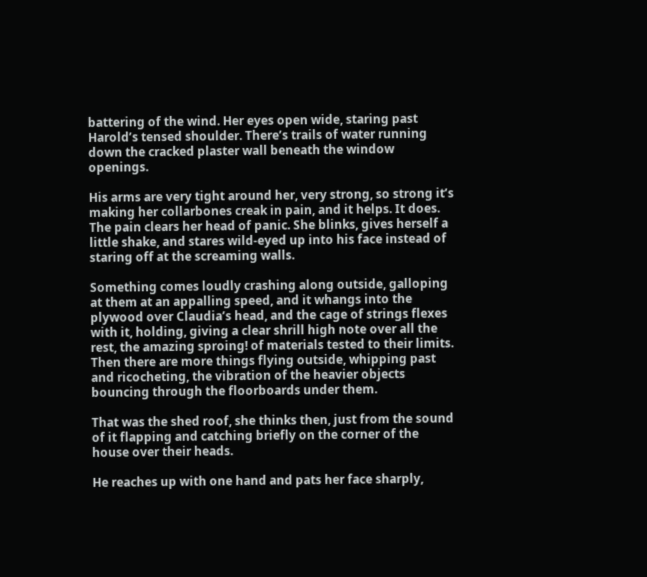battering of the wind. Her eyes open wide, staring past Harold’s tensed shoulder. There’s trails of water running down the cracked plaster wall beneath the window openings.

His arms are very tight around her, very strong, so strong it’s making her collarbones creak in pain, and it helps. It does. The pain clears her head of panic. She blinks, gives herself a little shake, and stares wild-eyed up into his face instead of staring off at the screaming walls.

Something comes loudly crashing along outside, galloping at them at an appalling speed, and it whangs into the plywood over Claudia’s head, and the cage of strings flexes with it, holding, giving a clear shrill high note over all the rest, the amazing sproing! of materials tested to their limits. Then there are more things flying outside, whipping past and ricocheting, the vibration of the heavier objects bouncing through the floorboards under them.

That was the shed roof, she thinks then, just from the sound of it flapping and catching briefly on the corner of the house over their heads.

He reaches up with one hand and pats her face sharply,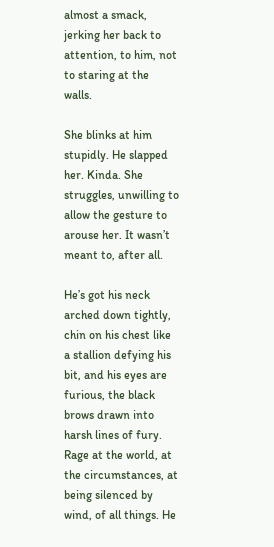almost a smack, jerking her back to attention, to him, not to staring at the walls.

She blinks at him stupidly. He slapped her. Kinda. She struggles, unwilling to allow the gesture to arouse her. It wasn’t meant to, after all.

He’s got his neck arched down tightly, chin on his chest like a stallion defying his bit, and his eyes are furious, the black brows drawn into harsh lines of fury. Rage at the world, at the circumstances, at being silenced by wind, of all things. He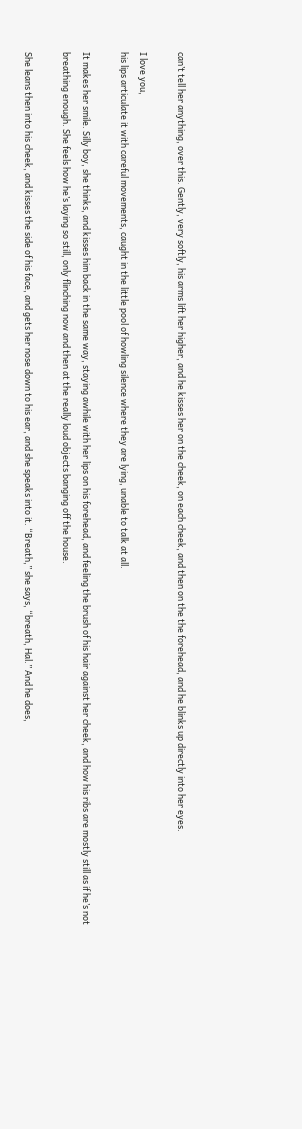can’t tell her anything, over this. Gently, very softly, his arms lift her higher, and he kisses her on the cheek, on each cheek, and then on the the forehead, and he blinks up directly into her eyes.

I love you,
his lips articulate it with careful movements, caught in the little pool of howling silence where they are lying, unable to talk at all.

It makes her smile. Silly boy, she thinks, and kisses him back in the same way, staying awhile with her lips on his forehead, and feeling the brush of his hair against her cheek, and how his ribs are mostly still as if he’s not breathing enough. She feels how he’s laying so still, only flinching now and then at the really loud objects banging off the house.

She leans then into his cheek, and kisses the side of his face, and gets her nose down to his ear, and she speaks into it. “Breath,” she says, “breath, Hal.” And he does,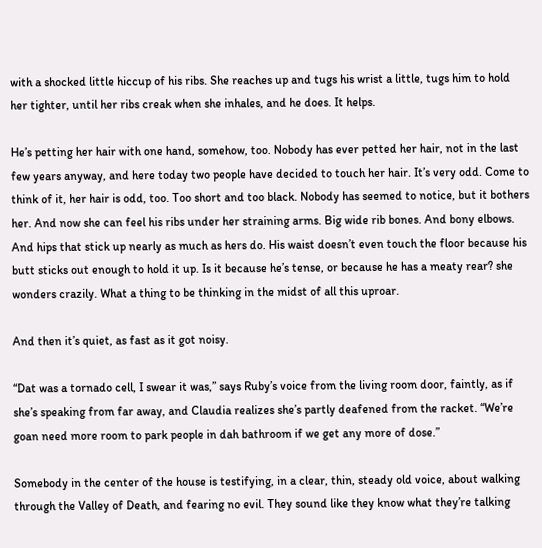with a shocked little hiccup of his ribs. She reaches up and tugs his wrist a little, tugs him to hold her tighter, until her ribs creak when she inhales, and he does. It helps.

He’s petting her hair with one hand, somehow, too. Nobody has ever petted her hair, not in the last few years anyway, and here today two people have decided to touch her hair. It’s very odd. Come to think of it, her hair is odd, too. Too short and too black. Nobody has seemed to notice, but it bothers her. And now she can feel his ribs under her straining arms. Big wide rib bones. And bony elbows. And hips that stick up nearly as much as hers do. His waist doesn’t even touch the floor because his butt sticks out enough to hold it up. Is it because he’s tense, or because he has a meaty rear? she wonders crazily. What a thing to be thinking in the midst of all this uproar.

And then it’s quiet, as fast as it got noisy.

“Dat was a tornado cell, I swear it was,” says Ruby’s voice from the living room door, faintly, as if she’s speaking from far away, and Claudia realizes she’s partly deafened from the racket. “We’re goan need more room to park people in dah bathroom if we get any more of dose.”

Somebody in the center of the house is testifying, in a clear, thin, steady old voice, about walking through the Valley of Death, and fearing no evil. They sound like they know what they’re talking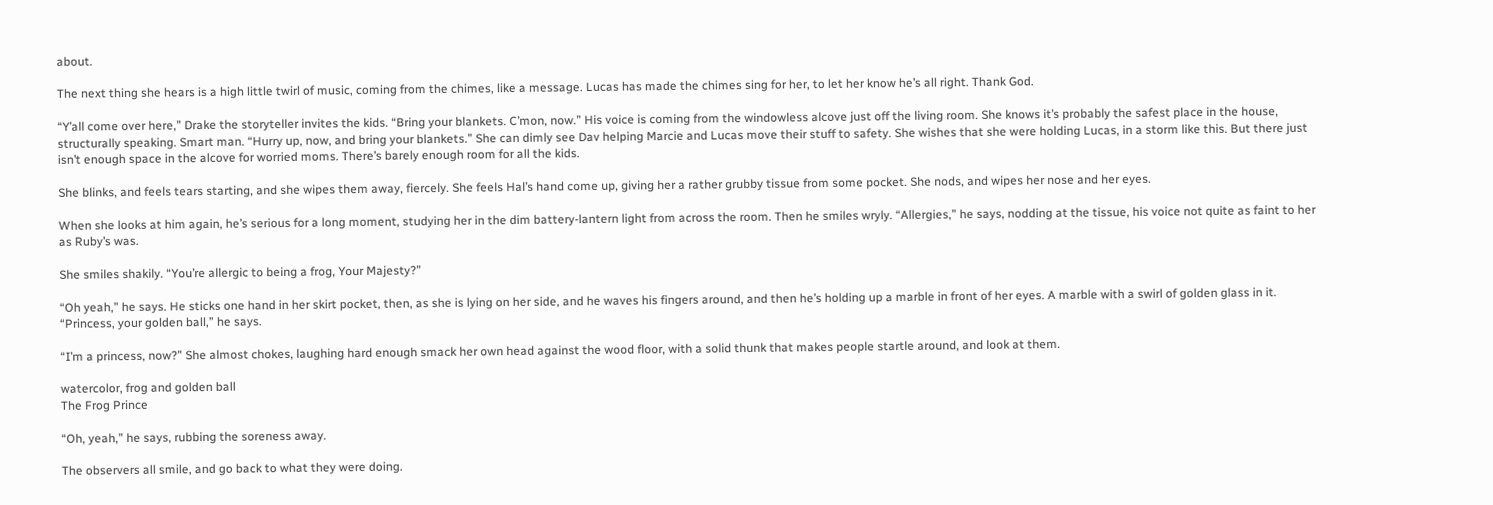about.

The next thing she hears is a high little twirl of music, coming from the chimes, like a message. Lucas has made the chimes sing for her, to let her know he’s all right. Thank God.

“Y’all come over here,” Drake the storyteller invites the kids. “Bring your blankets. C’mon, now.” His voice is coming from the windowless alcove just off the living room. She knows it’s probably the safest place in the house, structurally speaking. Smart man. “Hurry up, now, and bring your blankets.” She can dimly see Dav helping Marcie and Lucas move their stuff to safety. She wishes that she were holding Lucas, in a storm like this. But there just isn’t enough space in the alcove for worried moms. There’s barely enough room for all the kids.

She blinks, and feels tears starting, and she wipes them away, fiercely. She feels Hal’s hand come up, giving her a rather grubby tissue from some pocket. She nods, and wipes her nose and her eyes.

When she looks at him again, he’s serious for a long moment, studying her in the dim battery-lantern light from across the room. Then he smiles wryly. “Allergies,” he says, nodding at the tissue, his voice not quite as faint to her as Ruby’s was.

She smiles shakily. “You’re allergic to being a frog, Your Majesty?”

“Oh yeah,” he says. He sticks one hand in her skirt pocket, then, as she is lying on her side, and he waves his fingers around, and then he’s holding up a marble in front of her eyes. A marble with a swirl of golden glass in it. “Princess, your golden ball,” he says.

“I’m a princess, now?” She almost chokes, laughing hard enough smack her own head against the wood floor, with a solid thunk that makes people startle around, and look at them.

watercolor, frog and golden ball
The Frog Prince

“Oh, yeah,” he says, rubbing the soreness away.

The observers all smile, and go back to what they were doing.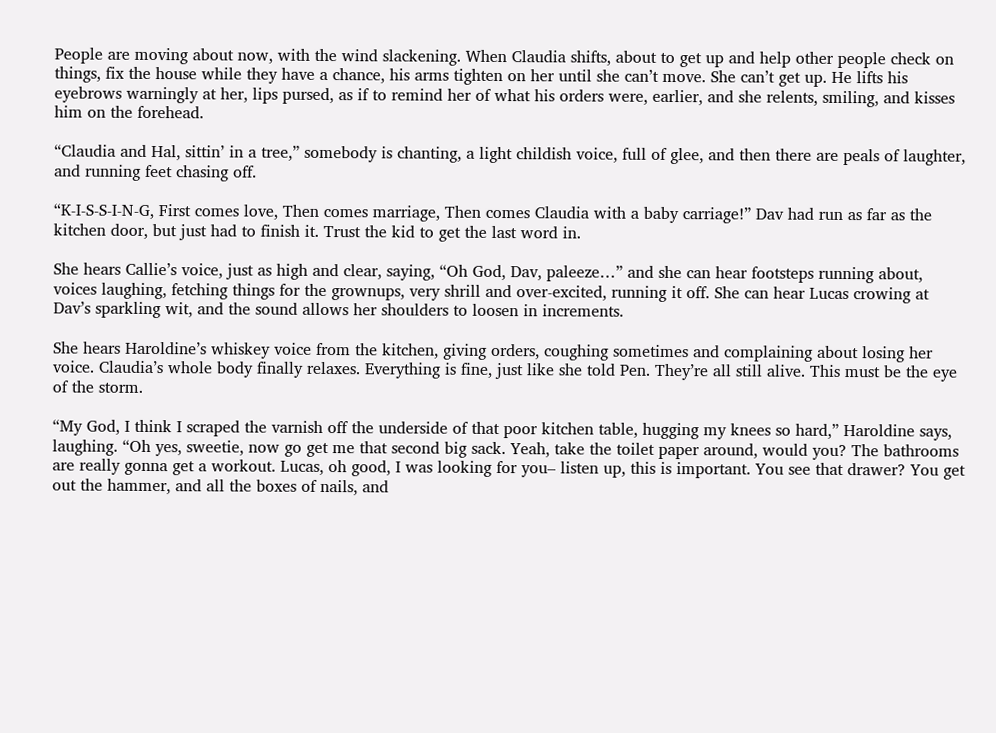People are moving about now, with the wind slackening. When Claudia shifts, about to get up and help other people check on things, fix the house while they have a chance, his arms tighten on her until she can’t move. She can’t get up. He lifts his eyebrows warningly at her, lips pursed, as if to remind her of what his orders were, earlier, and she relents, smiling, and kisses him on the forehead.

“Claudia and Hal, sittin’ in a tree,” somebody is chanting, a light childish voice, full of glee, and then there are peals of laughter, and running feet chasing off.

“K-I-S-S-I-N-G, First comes love, Then comes marriage, Then comes Claudia with a baby carriage!” Dav had run as far as the kitchen door, but just had to finish it. Trust the kid to get the last word in.

She hears Callie’s voice, just as high and clear, saying, “Oh God, Dav, paleeze…” and she can hear footsteps running about, voices laughing, fetching things for the grownups, very shrill and over-excited, running it off. She can hear Lucas crowing at Dav’s sparkling wit, and the sound allows her shoulders to loosen in increments.

She hears Haroldine’s whiskey voice from the kitchen, giving orders, coughing sometimes and complaining about losing her voice. Claudia’s whole body finally relaxes. Everything is fine, just like she told Pen. They’re all still alive. This must be the eye of the storm.

“My God, I think I scraped the varnish off the underside of that poor kitchen table, hugging my knees so hard,” Haroldine says, laughing. “Oh yes, sweetie, now go get me that second big sack. Yeah, take the toilet paper around, would you? The bathrooms are really gonna get a workout. Lucas, oh good, I was looking for you– listen up, this is important. You see that drawer? You get out the hammer, and all the boxes of nails, and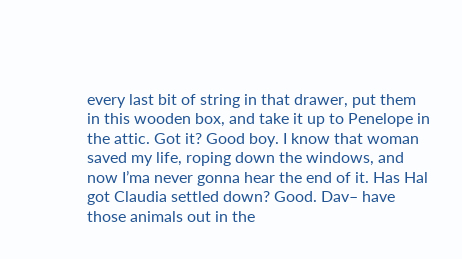every last bit of string in that drawer, put them in this wooden box, and take it up to Penelope in the attic. Got it? Good boy. I know that woman saved my life, roping down the windows, and now I’ma never gonna hear the end of it. Has Hal got Claudia settled down? Good. Dav– have those animals out in the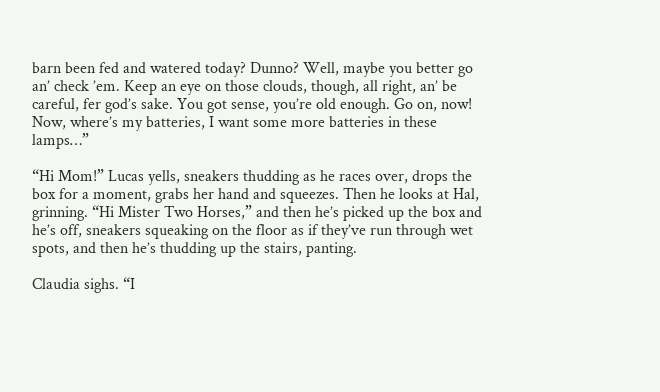barn been fed and watered today? Dunno? Well, maybe you better go an’ check ’em. Keep an eye on those clouds, though, all right, an’ be careful, fer god’s sake. You got sense, you’re old enough. Go on, now! Now, where’s my batteries, I want some more batteries in these lamps…”

“Hi Mom!” Lucas yells, sneakers thudding as he races over, drops the box for a moment, grabs her hand and squeezes. Then he looks at Hal, grinning. “Hi Mister Two Horses,” and then he’s picked up the box and he’s off, sneakers squeaking on the floor as if they’ve run through wet spots, and then he’s thudding up the stairs, panting.

Claudia sighs. “I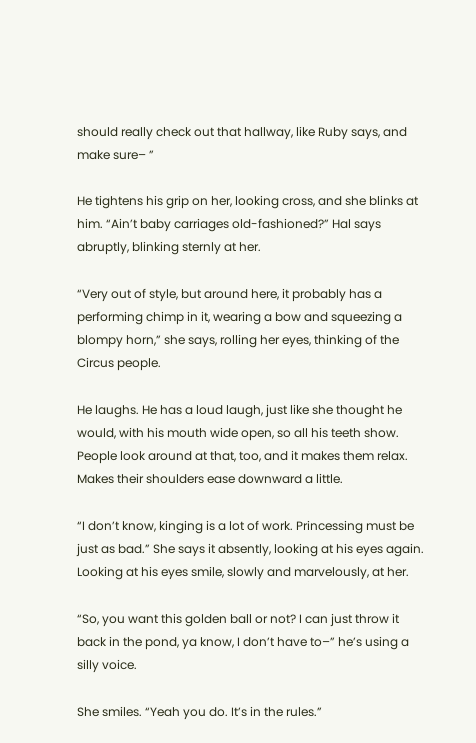should really check out that hallway, like Ruby says, and make sure– ”

He tightens his grip on her, looking cross, and she blinks at him. “Ain’t baby carriages old-fashioned?” Hal says abruptly, blinking sternly at her.

“Very out of style, but around here, it probably has a performing chimp in it, wearing a bow and squeezing a blompy horn,” she says, rolling her eyes, thinking of the Circus people.

He laughs. He has a loud laugh, just like she thought he would, with his mouth wide open, so all his teeth show. People look around at that, too, and it makes them relax. Makes their shoulders ease downward a little.

“I don’t know, kinging is a lot of work. Princessing must be just as bad.” She says it absently, looking at his eyes again. Looking at his eyes smile, slowly and marvelously, at her.

“So, you want this golden ball or not? I can just throw it back in the pond, ya know, I don’t have to–” he’s using a silly voice.

She smiles. “Yeah you do. It’s in the rules.”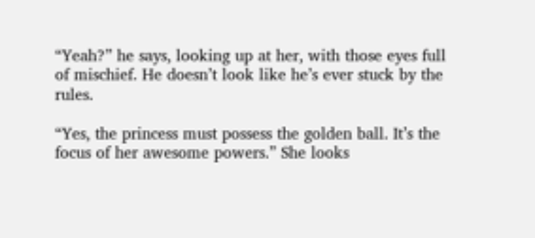“Yeah?” he says, looking up at her, with those eyes full of mischief. He doesn’t look like he’s ever stuck by the rules.

“Yes, the princess must possess the golden ball. It’s the focus of her awesome powers.” She looks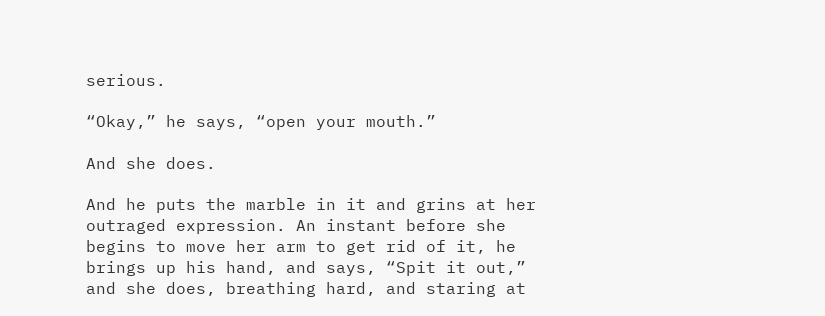serious.

“Okay,” he says, “open your mouth.”

And she does.

And he puts the marble in it and grins at her outraged expression. An instant before she begins to move her arm to get rid of it, he brings up his hand, and says, “Spit it out,” and she does, breathing hard, and staring at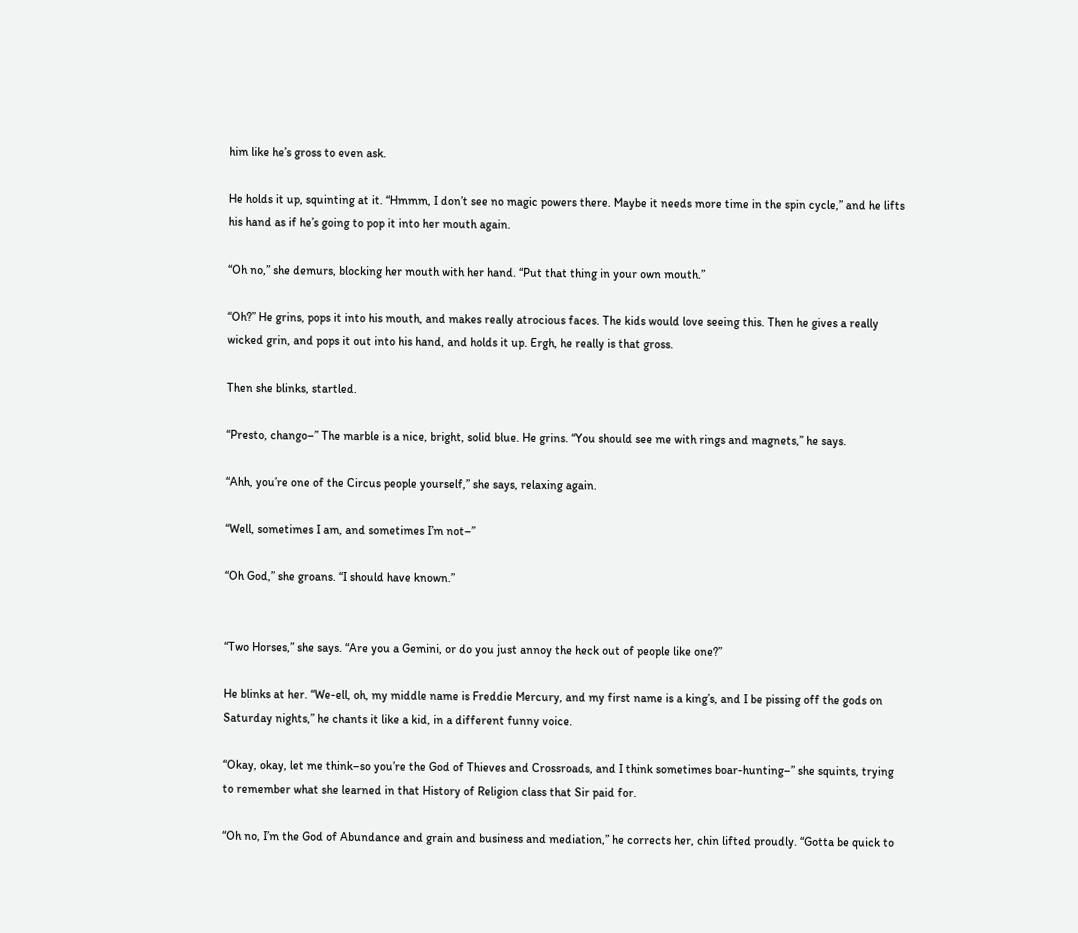him like he’s gross to even ask.

He holds it up, squinting at it. “Hmmm, I don’t see no magic powers there. Maybe it needs more time in the spin cycle,” and he lifts his hand as if he’s going to pop it into her mouth again.

“Oh no,” she demurs, blocking her mouth with her hand. “Put that thing in your own mouth.”

“Oh?” He grins, pops it into his mouth, and makes really atrocious faces. The kids would love seeing this. Then he gives a really wicked grin, and pops it out into his hand, and holds it up. Ergh, he really is that gross.

Then she blinks, startled.

“Presto, chango–” The marble is a nice, bright, solid blue. He grins. “You should see me with rings and magnets,” he says.

“Ahh, you’re one of the Circus people yourself,” she says, relaxing again.

“Well, sometimes I am, and sometimes I’m not–”

“Oh God,” she groans. “I should have known.”


“Two Horses,” she says. “Are you a Gemini, or do you just annoy the heck out of people like one?”

He blinks at her. “We-ell, oh, my middle name is Freddie Mercury, and my first name is a king’s, and I be pissing off the gods on Saturday nights,” he chants it like a kid, in a different funny voice.

“Okay, okay, let me think–so you’re the God of Thieves and Crossroads, and I think sometimes boar-hunting–” she squints, trying to remember what she learned in that History of Religion class that Sir paid for.

“Oh no, I’m the God of Abundance and grain and business and mediation,” he corrects her, chin lifted proudly. “Gotta be quick to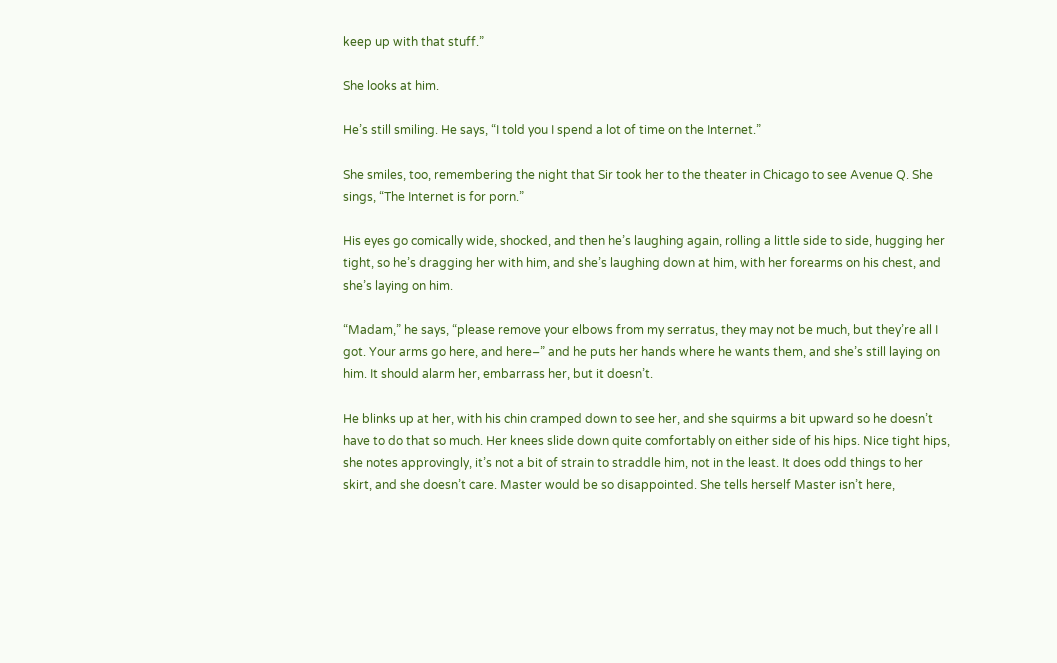keep up with that stuff.”

She looks at him.

He’s still smiling. He says, “I told you I spend a lot of time on the Internet.”

She smiles, too, remembering the night that Sir took her to the theater in Chicago to see Avenue Q. She sings, “The Internet is for porn.”

His eyes go comically wide, shocked, and then he’s laughing again, rolling a little side to side, hugging her tight, so he’s dragging her with him, and she’s laughing down at him, with her forearms on his chest, and she’s laying on him.

“Madam,” he says, “please remove your elbows from my serratus, they may not be much, but they’re all I got. Your arms go here, and here–” and he puts her hands where he wants them, and she’s still laying on him. It should alarm her, embarrass her, but it doesn’t.

He blinks up at her, with his chin cramped down to see her, and she squirms a bit upward so he doesn’t have to do that so much. Her knees slide down quite comfortably on either side of his hips. Nice tight hips, she notes approvingly, it’s not a bit of strain to straddle him, not in the least. It does odd things to her skirt, and she doesn’t care. Master would be so disappointed. She tells herself Master isn’t here,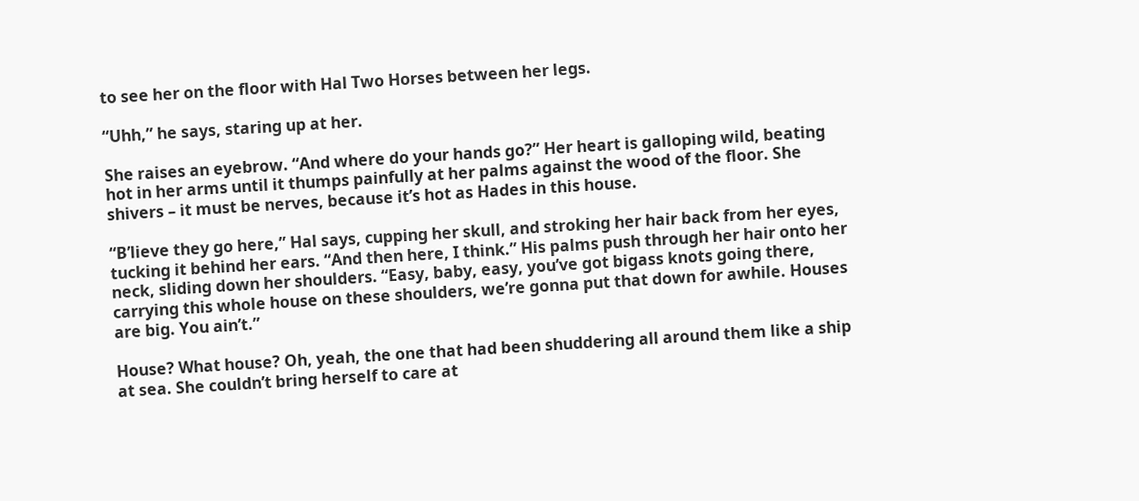to see her on the floor with Hal Two Horses between her legs.

“Uhh,” he says, staring up at her.

She raises an eyebrow. “And where do your hands go?” Her heart is galloping wild, beating hot in her arms until it thumps painfully at her palms against the wood of the floor. She shivers – it must be nerves, because it’s hot as Hades in this house.

“B’lieve they go here,” Hal says, cupping her skull, and stroking her hair back from her eyes, tucking it behind her ears. “And then here, I think.” His palms push through her hair onto her neck, sliding down her shoulders. “Easy, baby, easy, you’ve got bigass knots going there, carrying this whole house on these shoulders, we’re gonna put that down for awhile. Houses are big. You ain’t.”

House? What house? Oh, yeah, the one that had been shuddering all around them like a ship at sea. She couldn’t bring herself to care at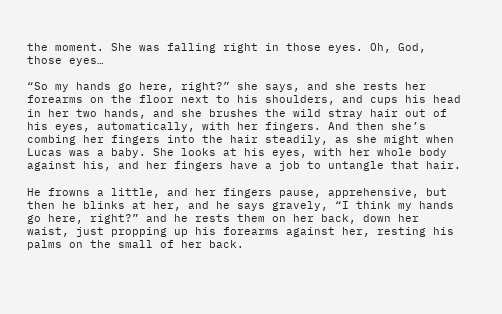the moment. She was falling right in those eyes. Oh, God, those eyes…

“So my hands go here, right?” she says, and she rests her forearms on the floor next to his shoulders, and cups his head in her two hands, and she brushes the wild stray hair out of his eyes, automatically, with her fingers. And then she’s combing her fingers into the hair steadily, as she might when Lucas was a baby. She looks at his eyes, with her whole body against his, and her fingers have a job to untangle that hair.

He frowns a little, and her fingers pause, apprehensive, but then he blinks at her, and he says gravely, “I think my hands go here, right?” and he rests them on her back, down her waist, just propping up his forearms against her, resting his palms on the small of her back.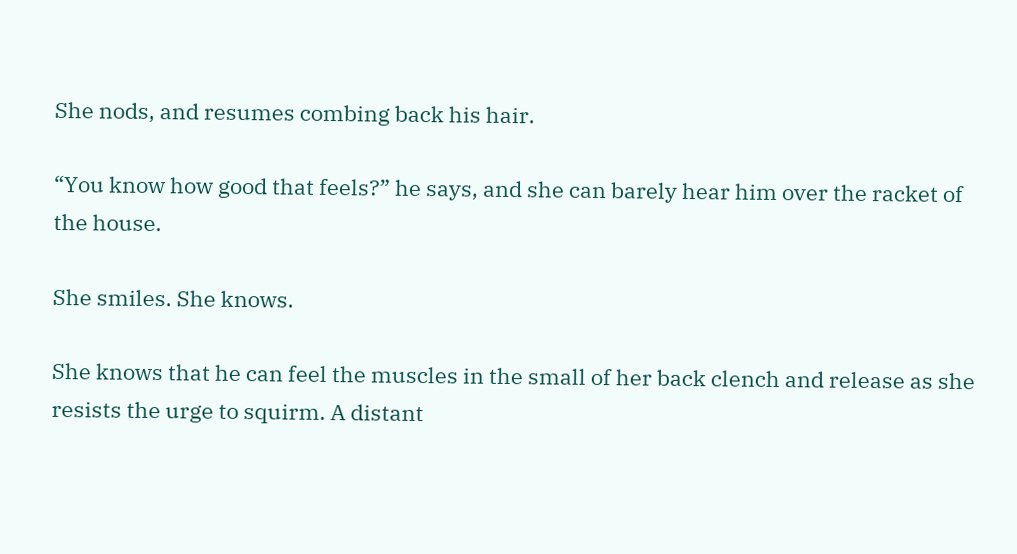She nods, and resumes combing back his hair.

“You know how good that feels?” he says, and she can barely hear him over the racket of the house.

She smiles. She knows.

She knows that he can feel the muscles in the small of her back clench and release as she resists the urge to squirm. A distant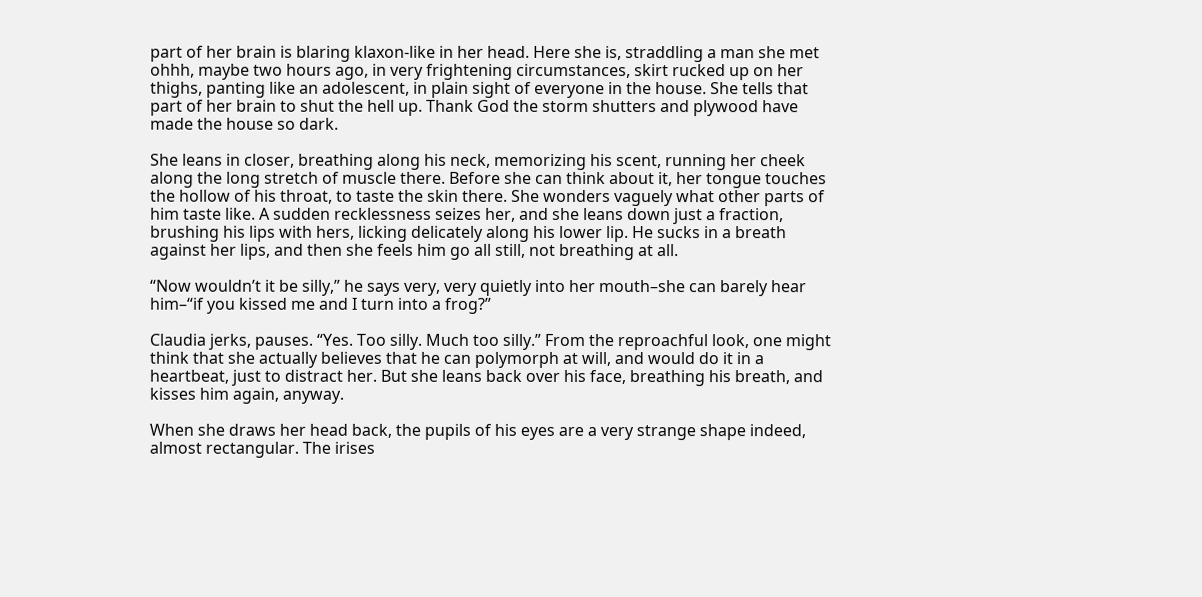part of her brain is blaring klaxon-like in her head. Here she is, straddling a man she met ohhh, maybe two hours ago, in very frightening circumstances, skirt rucked up on her thighs, panting like an adolescent, in plain sight of everyone in the house. She tells that part of her brain to shut the hell up. Thank God the storm shutters and plywood have made the house so dark.

She leans in closer, breathing along his neck, memorizing his scent, running her cheek along the long stretch of muscle there. Before she can think about it, her tongue touches the hollow of his throat, to taste the skin there. She wonders vaguely what other parts of him taste like. A sudden recklessness seizes her, and she leans down just a fraction, brushing his lips with hers, licking delicately along his lower lip. He sucks in a breath against her lips, and then she feels him go all still, not breathing at all.

“Now wouldn’t it be silly,” he says very, very quietly into her mouth–she can barely hear him–“if you kissed me and I turn into a frog?”

Claudia jerks, pauses. “Yes. Too silly. Much too silly.” From the reproachful look, one might think that she actually believes that he can polymorph at will, and would do it in a heartbeat, just to distract her. But she leans back over his face, breathing his breath, and kisses him again, anyway.

When she draws her head back, the pupils of his eyes are a very strange shape indeed, almost rectangular. The irises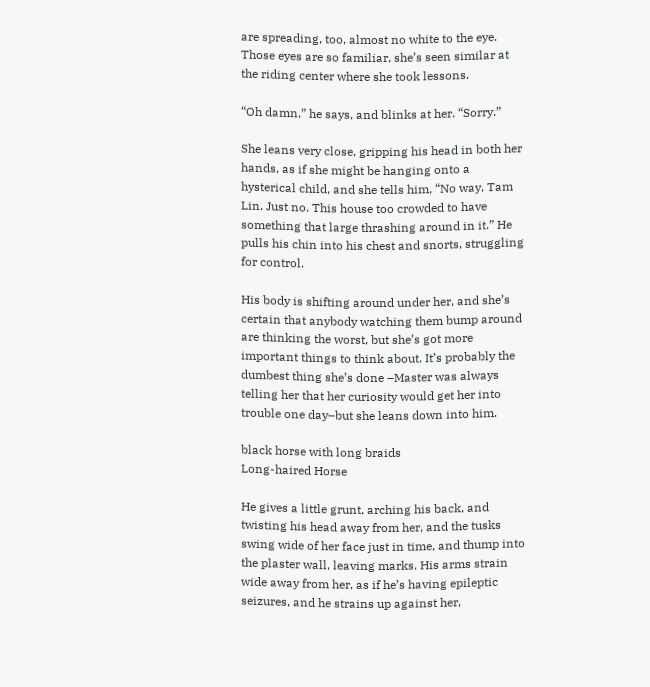are spreading, too, almost no white to the eye. Those eyes are so familiar, she’s seen similar at the riding center where she took lessons.

“Oh damn,” he says, and blinks at her. “Sorry.”

She leans very close, gripping his head in both her hands, as if she might be hanging onto a hysterical child, and she tells him, “No way, Tam Lin. Just no. This house too crowded to have something that large thrashing around in it.” He pulls his chin into his chest and snorts, struggling for control.

His body is shifting around under her, and she’s certain that anybody watching them bump around are thinking the worst, but she’s got more important things to think about. It’s probably the dumbest thing she’s done –Master was always telling her that her curiosity would get her into trouble one day–but she leans down into him.

black horse with long braids
Long-haired Horse

He gives a little grunt, arching his back, and twisting his head away from her, and the tusks swing wide of her face just in time, and thump into the plaster wall, leaving marks. His arms strain wide away from her, as if he’s having epileptic seizures, and he strains up against her,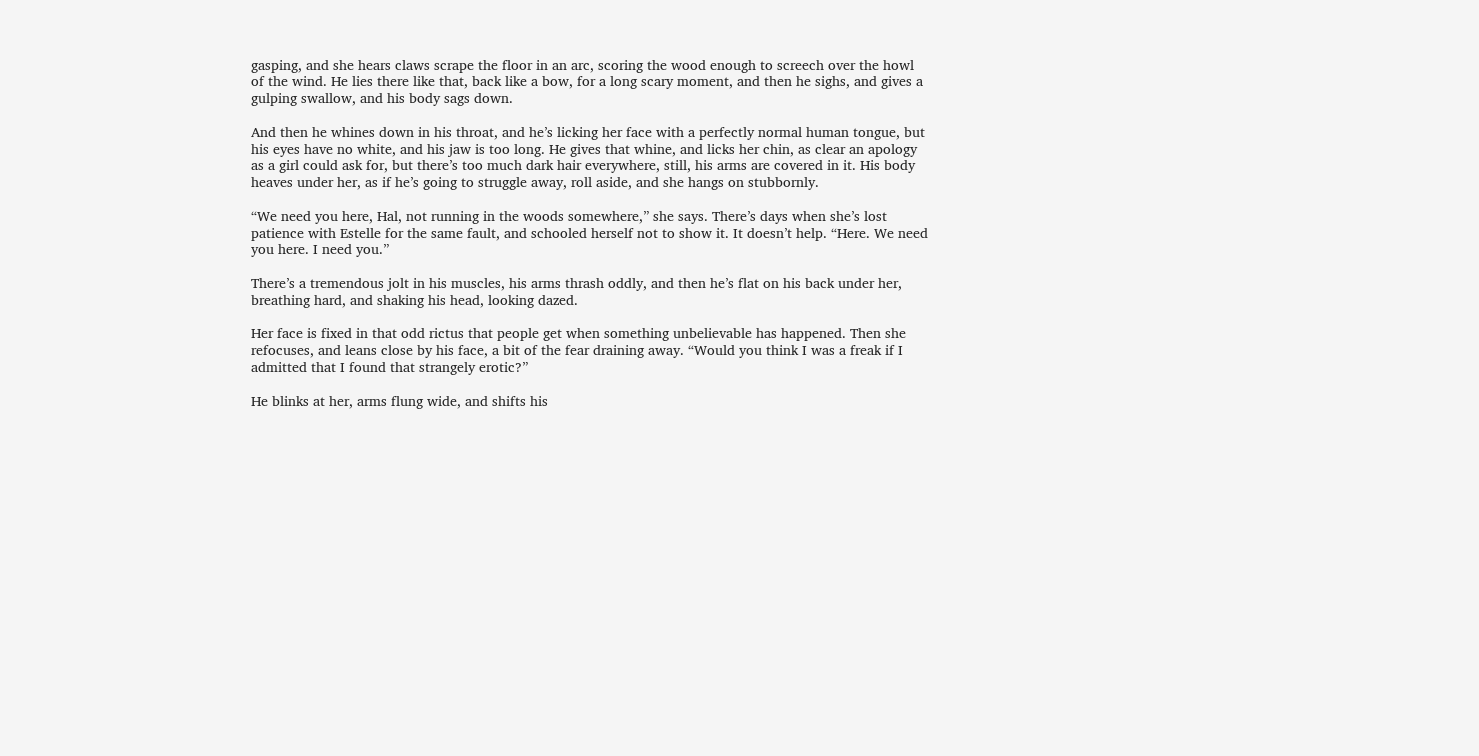gasping, and she hears claws scrape the floor in an arc, scoring the wood enough to screech over the howl of the wind. He lies there like that, back like a bow, for a long scary moment, and then he sighs, and gives a gulping swallow, and his body sags down.

And then he whines down in his throat, and he’s licking her face with a perfectly normal human tongue, but his eyes have no white, and his jaw is too long. He gives that whine, and licks her chin, as clear an apology as a girl could ask for, but there’s too much dark hair everywhere, still, his arms are covered in it. His body heaves under her, as if he’s going to struggle away, roll aside, and she hangs on stubbornly.

“We need you here, Hal, not running in the woods somewhere,” she says. There’s days when she’s lost patience with Estelle for the same fault, and schooled herself not to show it. It doesn’t help. “Here. We need you here. I need you.”

There’s a tremendous jolt in his muscles, his arms thrash oddly, and then he’s flat on his back under her, breathing hard, and shaking his head, looking dazed.

Her face is fixed in that odd rictus that people get when something unbelievable has happened. Then she refocuses, and leans close by his face, a bit of the fear draining away. “Would you think I was a freak if I admitted that I found that strangely erotic?”

He blinks at her, arms flung wide, and shifts his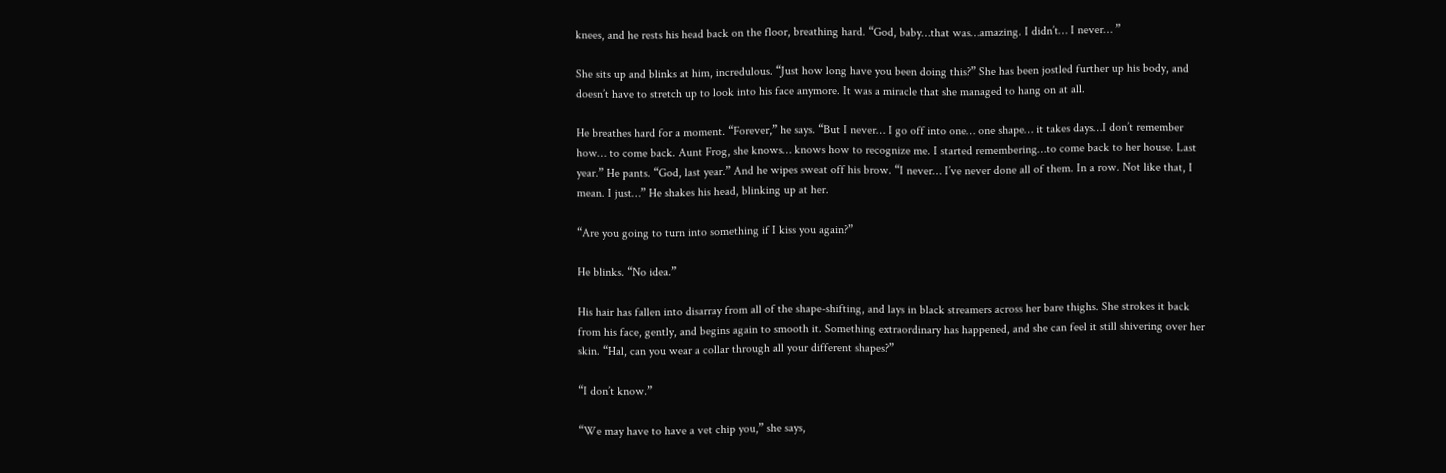knees, and he rests his head back on the floor, breathing hard. “God, baby…that was…amazing. I didn’t… I never… ”

She sits up and blinks at him, incredulous. “Just how long have you been doing this?” She has been jostled further up his body, and doesn’t have to stretch up to look into his face anymore. It was a miracle that she managed to hang on at all.

He breathes hard for a moment. “Forever,” he says. “But I never… I go off into one… one shape… it takes days…I don’t remember how… to come back. Aunt Frog, she knows… knows how to recognize me. I started remembering…to come back to her house. Last year.” He pants. “God, last year.” And he wipes sweat off his brow. “I never… I’ve never done all of them. In a row. Not like that, I mean. I just…” He shakes his head, blinking up at her.

“Are you going to turn into something if I kiss you again?”

He blinks. “No idea.”

His hair has fallen into disarray from all of the shape-shifting, and lays in black streamers across her bare thighs. She strokes it back from his face, gently, and begins again to smooth it. Something extraordinary has happened, and she can feel it still shivering over her skin. “Hal, can you wear a collar through all your different shapes?”

“I don’t know.”

“We may have to have a vet chip you,” she says,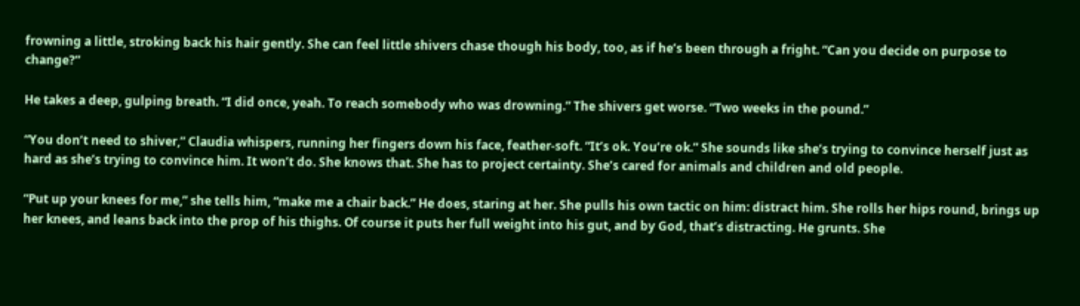frowning a little, stroking back his hair gently. She can feel little shivers chase though his body, too, as if he’s been through a fright. “Can you decide on purpose to change?”

He takes a deep, gulping breath. “I did once, yeah. To reach somebody who was drowning.” The shivers get worse. “Two weeks in the pound.”

“You don’t need to shiver,” Claudia whispers, running her fingers down his face, feather-soft. “It’s ok. You’re ok.” She sounds like she’s trying to convince herself just as hard as she’s trying to convince him. It won’t do. She knows that. She has to project certainty. She’s cared for animals and children and old people.

“Put up your knees for me,” she tells him, “make me a chair back.” He does, staring at her. She pulls his own tactic on him: distract him. She rolls her hips round, brings up her knees, and leans back into the prop of his thighs. Of course it puts her full weight into his gut, and by God, that’s distracting. He grunts. She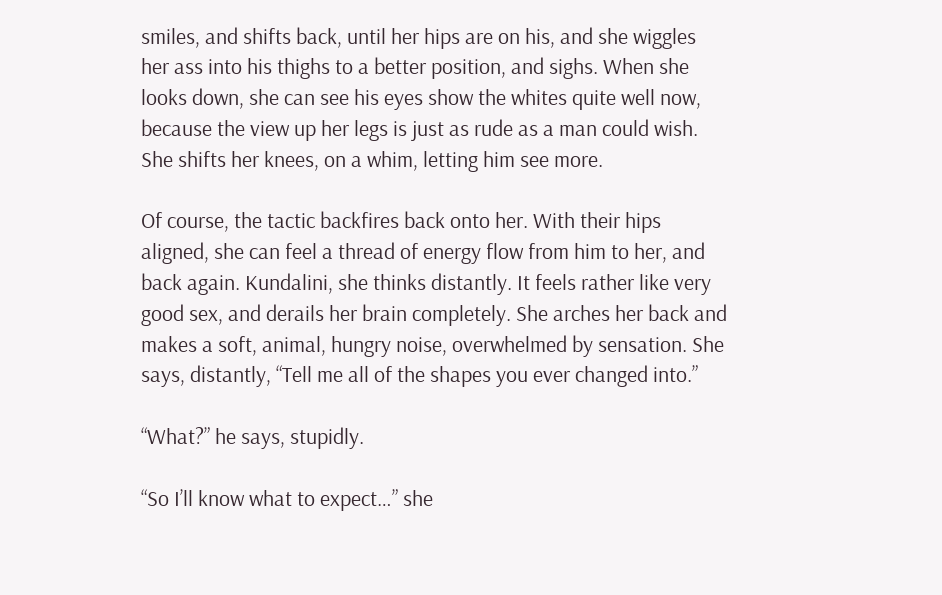smiles, and shifts back, until her hips are on his, and she wiggles her ass into his thighs to a better position, and sighs. When she looks down, she can see his eyes show the whites quite well now, because the view up her legs is just as rude as a man could wish. She shifts her knees, on a whim, letting him see more.

Of course, the tactic backfires back onto her. With their hips aligned, she can feel a thread of energy flow from him to her, and back again. Kundalini, she thinks distantly. It feels rather like very good sex, and derails her brain completely. She arches her back and makes a soft, animal, hungry noise, overwhelmed by sensation. She says, distantly, “Tell me all of the shapes you ever changed into.”

“What?” he says, stupidly.

“So I’ll know what to expect…” she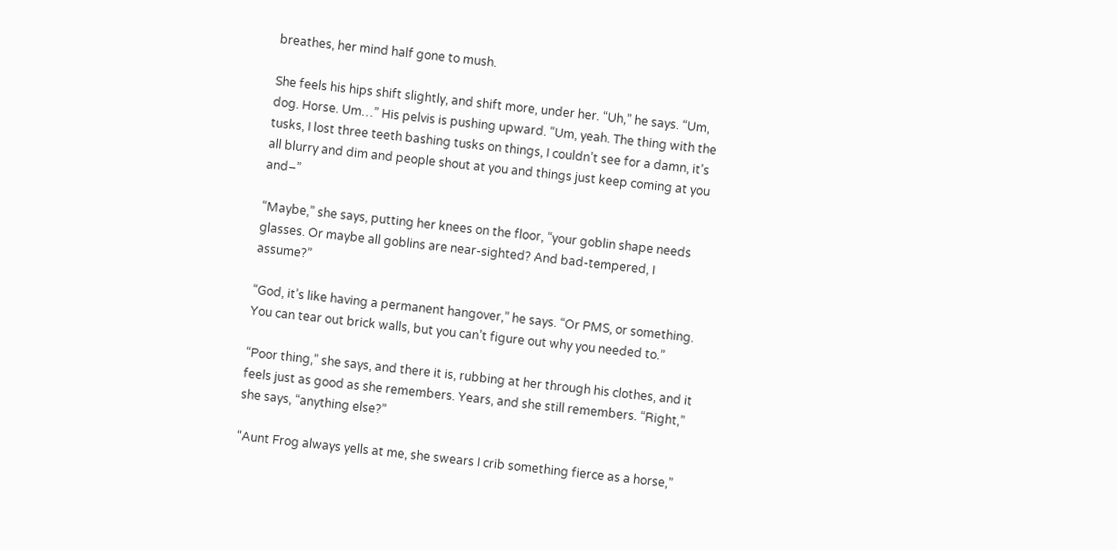breathes, her mind half gone to mush.

She feels his hips shift slightly, and shift more, under her. “Uh,” he says. “Um, dog. Horse. Um…” His pelvis is pushing upward. “Um, yeah. The thing with the tusks, I lost three teeth bashing tusks on things, I couldn’t see for a damn, it’s all blurry and dim and people shout at you and things just keep coming at you and–”

“Maybe,” she says, putting her knees on the floor, “your goblin shape needs glasses. Or maybe all goblins are near-sighted? And bad-tempered, I assume?”

“God, it’s like having a permanent hangover,” he says. “Or PMS, or something. You can tear out brick walls, but you can’t figure out why you needed to.”

“Poor thing,” she says, and there it is, rubbing at her through his clothes, and it feels just as good as she remembers. Years, and she still remembers. “Right,” she says, “anything else?”

“Aunt Frog always yells at me, she swears I crib something fierce as a horse,”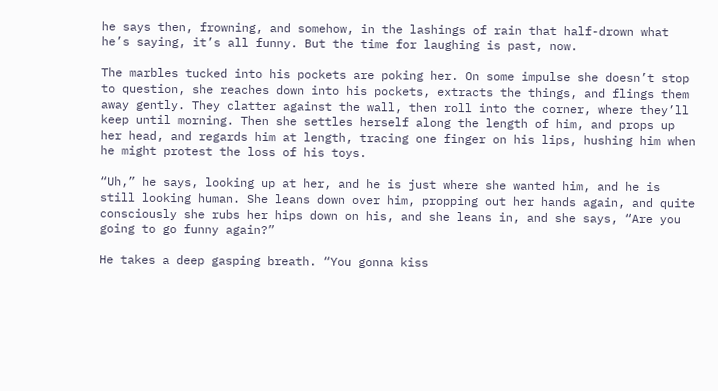he says then, frowning, and somehow, in the lashings of rain that half-drown what he’s saying, it’s all funny. But the time for laughing is past, now.

The marbles tucked into his pockets are poking her. On some impulse she doesn’t stop to question, she reaches down into his pockets, extracts the things, and flings them away gently. They clatter against the wall, then roll into the corner, where they’ll keep until morning. Then she settles herself along the length of him, and props up her head, and regards him at length, tracing one finger on his lips, hushing him when he might protest the loss of his toys.

“Uh,” he says, looking up at her, and he is just where she wanted him, and he is still looking human. She leans down over him, propping out her hands again, and quite consciously she rubs her hips down on his, and she leans in, and she says, “Are you going to go funny again?”

He takes a deep gasping breath. “You gonna kiss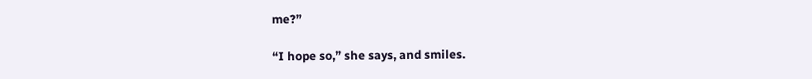me?”

“I hope so,” she says, and smiles.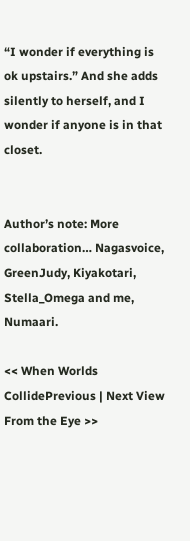“I wonder if everything is ok upstairs.” And she adds silently to herself, and I wonder if anyone is in that closet.


Author’s note: More collaboration… Nagasvoice, GreenJudy, Kiyakotari, Stella_Omega and me, Numaari.

<< When Worlds CollidePrevious | Next View From the Eye >>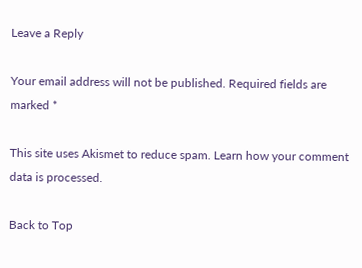Leave a Reply

Your email address will not be published. Required fields are marked *

This site uses Akismet to reduce spam. Learn how your comment data is processed.

Back to Top